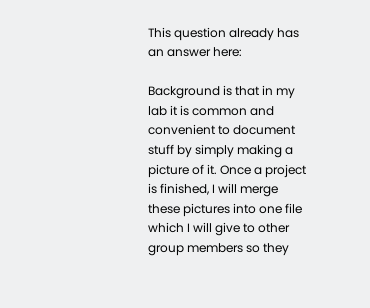This question already has an answer here:

Background is that in my lab it is common and convenient to document stuff by simply making a picture of it. Once a project is finished, I will merge these pictures into one file which I will give to other group members so they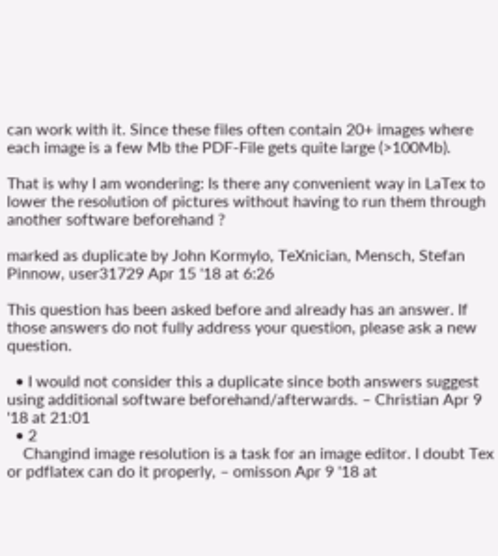can work with it. Since these files often contain 20+ images where each image is a few Mb the PDF-File gets quite large (>100Mb).

That is why I am wondering: Is there any convenient way in LaTex to lower the resolution of pictures without having to run them through another software beforehand ?

marked as duplicate by John Kormylo, TeXnician, Mensch, Stefan Pinnow, user31729 Apr 15 '18 at 6:26

This question has been asked before and already has an answer. If those answers do not fully address your question, please ask a new question.

  • I would not consider this a duplicate since both answers suggest using additional software beforehand/afterwards. – Christian Apr 9 '18 at 21:01
  • 2
    Changind image resolution is a task for an image editor. I doubt Tex or pdflatex can do it properly, – omisson Apr 9 '18 at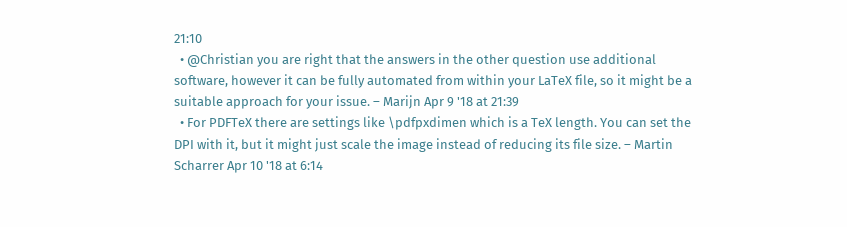21:10
  • @Christian you are right that the answers in the other question use additional software, however it can be fully automated from within your LaTeX file, so it might be a suitable approach for your issue. – Marijn Apr 9 '18 at 21:39
  • For PDFTeX there are settings like \pdfpxdimen which is a TeX length. You can set the DPI with it, but it might just scale the image instead of reducing its file size. – Martin Scharrer Apr 10 '18 at 6:14